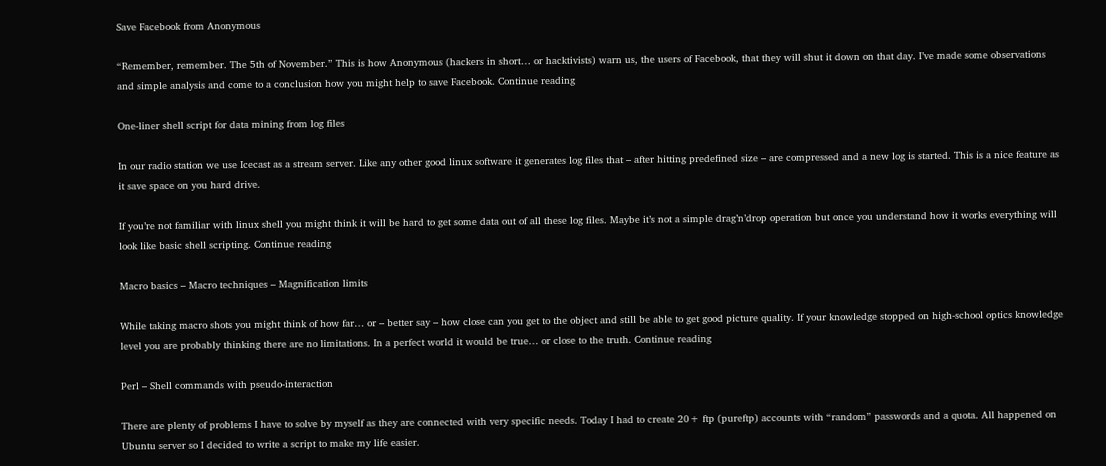Save Facebook from Anonymous

“Remember, remember. The 5th of November.” This is how Anonymous (hackers in short… or hacktivists) warn us, the users of Facebook, that they will shut it down on that day. I’ve made some observations and simple analysis and come to a conclusion how you might help to save Facebook. Continue reading

One-liner shell script for data mining from log files

In our radio station we use Icecast as a stream server. Like any other good linux software it generates log files that – after hitting predefined size – are compressed and a new log is started. This is a nice feature as it save space on you hard drive.

If you’re not familiar with linux shell you might think it will be hard to get some data out of all these log files. Maybe it’s not a simple drag’n’drop operation but once you understand how it works everything will look like basic shell scripting. Continue reading

Macro basics – Macro techniques – Magnification limits

While taking macro shots you might think of how far… or – better say – how close can you get to the object and still be able to get good picture quality. If your knowledge stopped on high-school optics knowledge level you are probably thinking there are no limitations. In a perfect world it would be true… or close to the truth. Continue reading

Perl – Shell commands with pseudo-interaction

There are plenty of problems I have to solve by myself as they are connected with very specific needs. Today I had to create 20+ ftp (pureftp) accounts with “random” passwords and a quota. All happened on Ubuntu server so I decided to write a script to make my life easier.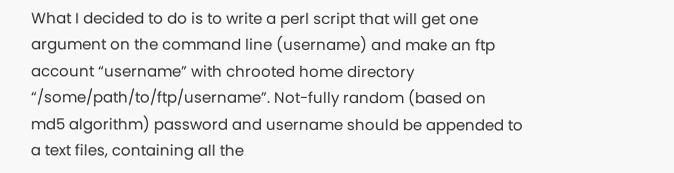What I decided to do is to write a perl script that will get one argument on the command line (username) and make an ftp account “username” with chrooted home directory “/some/path/to/ftp/username”. Not-fully random (based on md5 algorithm) password and username should be appended to a text files, containing all the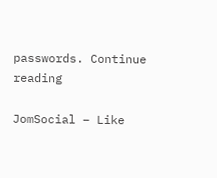passwords. Continue reading

JomSocial – Like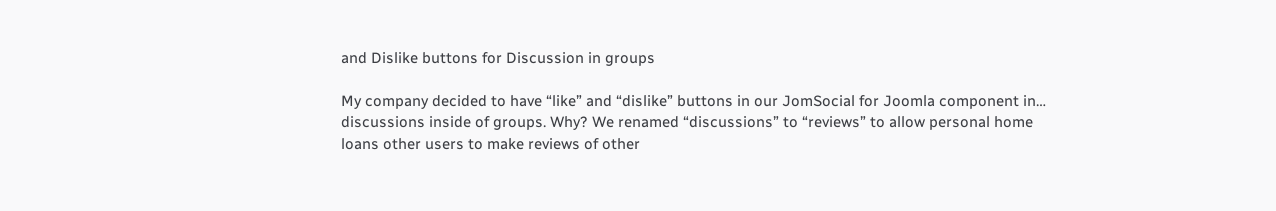and Dislike buttons for Discussion in groups

My company decided to have “like” and “dislike” buttons in our JomSocial for Joomla component in… discussions inside of groups. Why? We renamed “discussions” to “reviews” to allow personal home loans other users to make reviews of other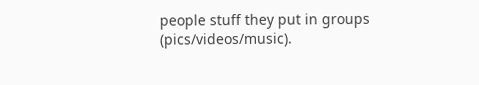people stuff they put in groups (pics/videos/music).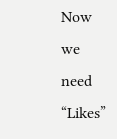Now we need “Likes”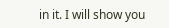in it. I will show you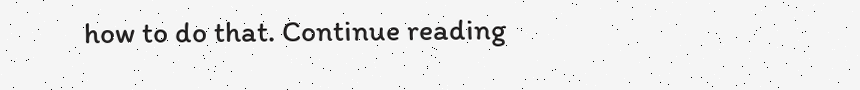how to do that. Continue reading